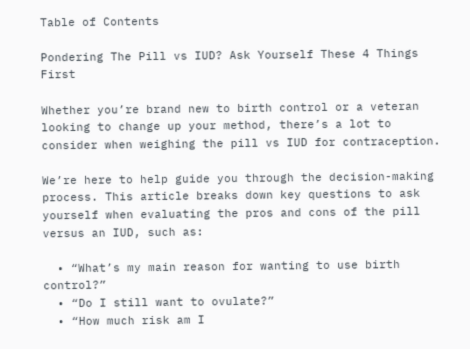Table of Contents

Pondering The Pill vs IUD? Ask Yourself These 4 Things First

Whether you’re brand new to birth control or a veteran looking to change up your method, there’s a lot to consider when weighing the pill vs IUD for contraception.

We’re here to help guide you through the decision-making process. This article breaks down key questions to ask yourself when evaluating the pros and cons of the pill versus an IUD, such as:

  • “What’s my main reason for wanting to use birth control?”
  • “Do I still want to ovulate?”
  • “How much risk am I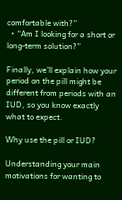comfortable with?”
  • “Am I looking for a short or long-term solution?”

Finally, we’ll explain how your period on the pill might be different from periods with an IUD, so you know exactly what to expect.

Why use the pill or IUD?

Understanding your main motivations for wanting to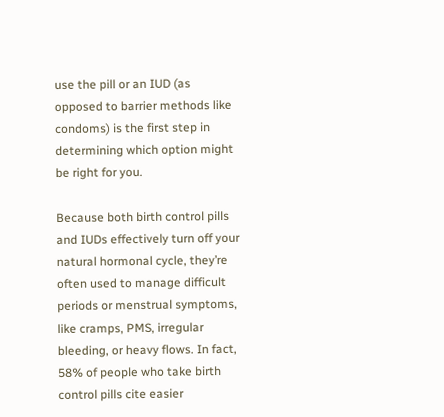use the pill or an IUD (as opposed to barrier methods like condoms) is the first step in determining which option might be right for you.

Because both birth control pills and IUDs effectively turn off your natural hormonal cycle, they’re often used to manage difficult periods or menstrual symptoms, like cramps, PMS, irregular bleeding, or heavy flows. In fact, 58% of people who take birth control pills cite easier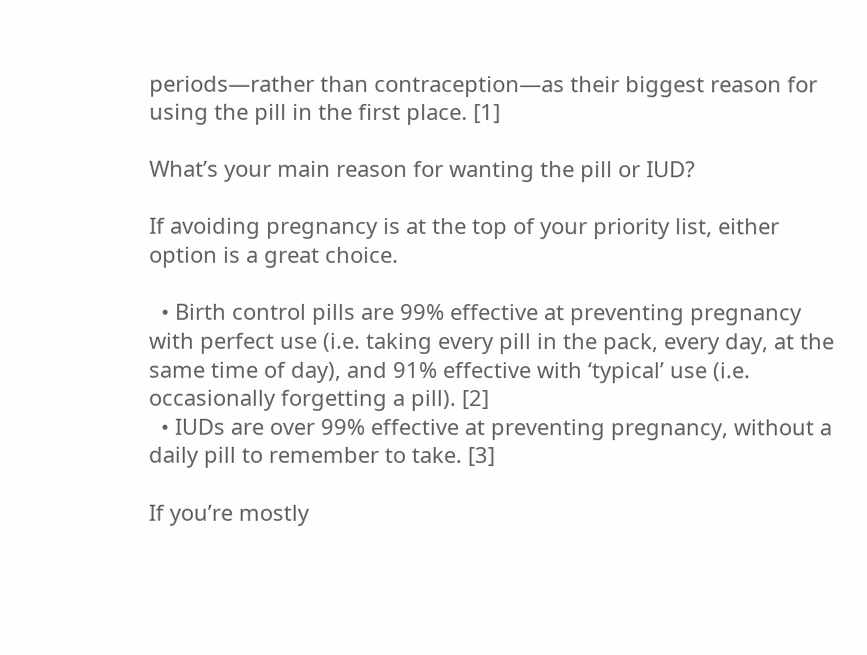periods—rather than contraception—as their biggest reason for using the pill in the first place. [1]

What’s your main reason for wanting the pill or IUD?

If avoiding pregnancy is at the top of your priority list, either option is a great choice.

  • Birth control pills are 99% effective at preventing pregnancy with perfect use (i.e. taking every pill in the pack, every day, at the same time of day), and 91% effective with ‘typical’ use (i.e. occasionally forgetting a pill). [2]
  • IUDs are over 99% effective at preventing pregnancy, without a daily pill to remember to take. [3]

If you’re mostly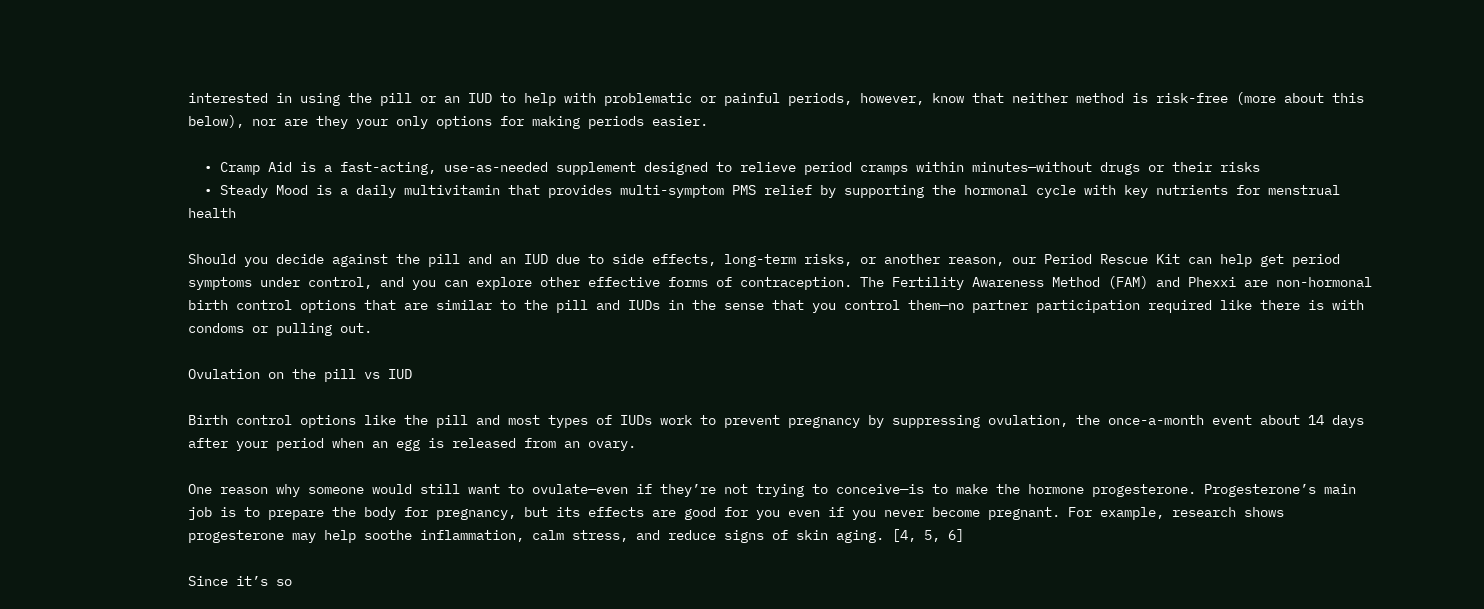interested in using the pill or an IUD to help with problematic or painful periods, however, know that neither method is risk-free (more about this below), nor are they your only options for making periods easier.

  • Cramp Aid is a fast-acting, use-as-needed supplement designed to relieve period cramps within minutes—without drugs or their risks
  • Steady Mood is a daily multivitamin that provides multi-symptom PMS relief by supporting the hormonal cycle with key nutrients for menstrual health

Should you decide against the pill and an IUD due to side effects, long-term risks, or another reason, our Period Rescue Kit can help get period symptoms under control, and you can explore other effective forms of contraception. The Fertility Awareness Method (FAM) and Phexxi are non-hormonal birth control options that are similar to the pill and IUDs in the sense that you control them—no partner participation required like there is with condoms or pulling out.

Ovulation on the pill vs IUD

Birth control options like the pill and most types of IUDs work to prevent pregnancy by suppressing ovulation, the once-a-month event about 14 days after your period when an egg is released from an ovary.

One reason why someone would still want to ovulate—even if they’re not trying to conceive—is to make the hormone progesterone. Progesterone’s main job is to prepare the body for pregnancy, but its effects are good for you even if you never become pregnant. For example, research shows progesterone may help soothe inflammation, calm stress, and reduce signs of skin aging. [4, 5, 6]

Since it’s so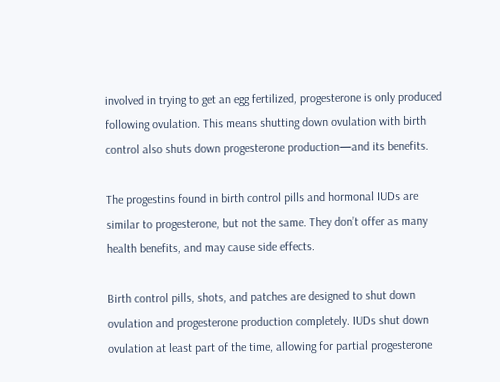involved in trying to get an egg fertilized, progesterone is only produced following ovulation. This means shutting down ovulation with birth control also shuts down progesterone production—and its benefits.

The progestins found in birth control pills and hormonal IUDs are similar to progesterone, but not the same. They don’t offer as many health benefits, and may cause side effects.

Birth control pills, shots, and patches are designed to shut down ovulation and progesterone production completely. IUDs shut down ovulation at least part of the time, allowing for partial progesterone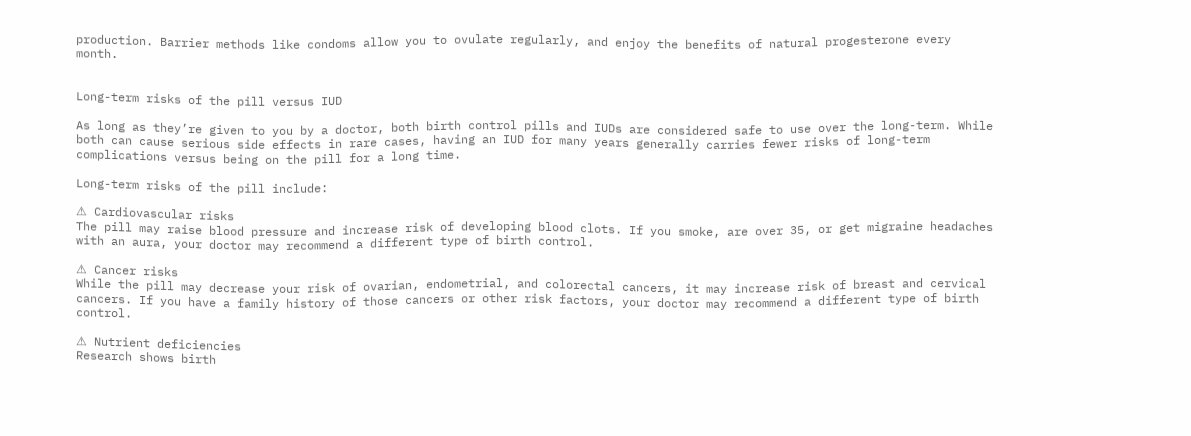production. Barrier methods like condoms allow you to ovulate regularly, and enjoy the benefits of natural progesterone every month.


Long-term risks of the pill versus IUD

As long as they’re given to you by a doctor, both birth control pills and IUDs are considered safe to use over the long-term. While both can cause serious side effects in rare cases, having an IUD for many years generally carries fewer risks of long-term complications versus being on the pill for a long time.

Long-term risks of the pill include:

⚠ Cardiovascular risks
The pill may raise blood pressure and increase risk of developing blood clots. If you smoke, are over 35, or get migraine headaches with an aura, your doctor may recommend a different type of birth control.

⚠ Cancer risks
While the pill may decrease your risk of ovarian, endometrial, and colorectal cancers, it may increase risk of breast and cervical cancers. If you have a family history of those cancers or other risk factors, your doctor may recommend a different type of birth control.

⚠ Nutrient deficiencies
Research shows birth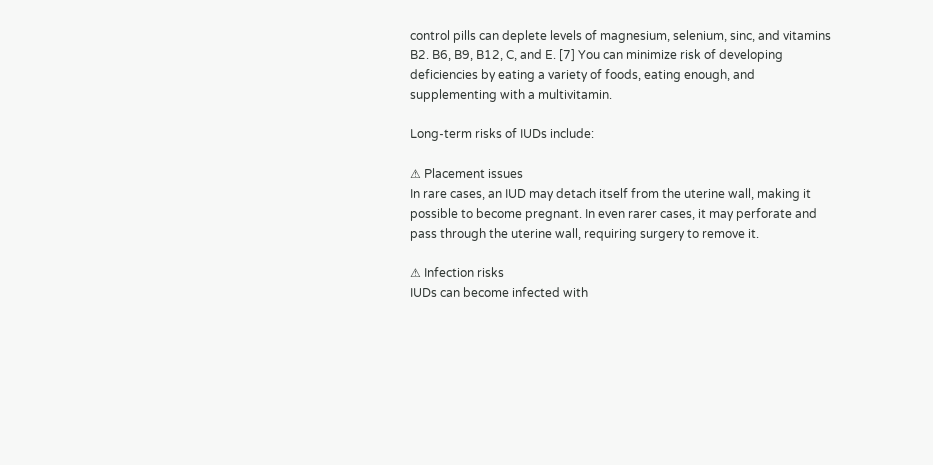control pills can deplete levels of magnesium, selenium, sinc, and vitamins B2. B6, B9, B12, C, and E. [7] You can minimize risk of developing deficiencies by eating a variety of foods, eating enough, and supplementing with a multivitamin.

Long-term risks of IUDs include:

⚠ Placement issues
In rare cases, an IUD may detach itself from the uterine wall, making it possible to become pregnant. In even rarer cases, it may perforate and pass through the uterine wall, requiring surgery to remove it.

⚠ Infection risks
IUDs can become infected with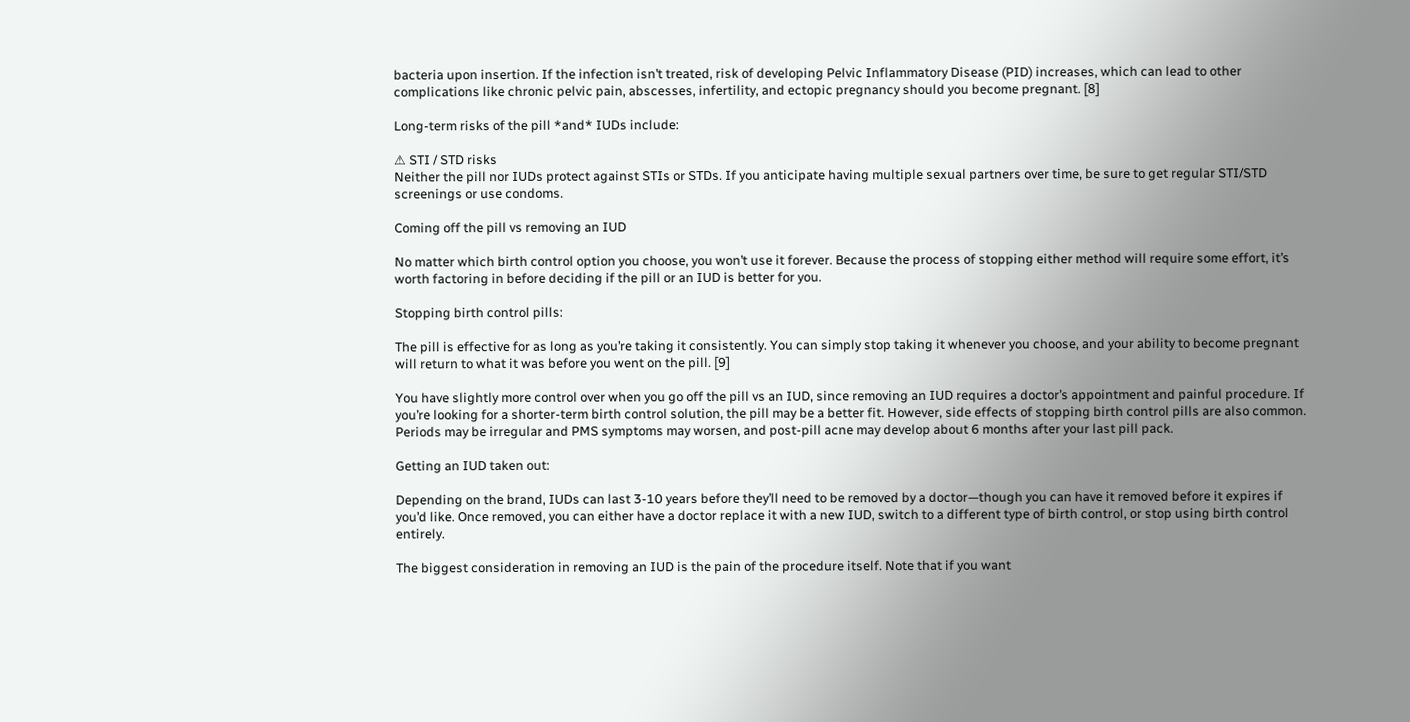bacteria upon insertion. If the infection isn’t treated, risk of developing Pelvic Inflammatory Disease (PID) increases, which can lead to other complications like chronic pelvic pain, abscesses, infertility, and ectopic pregnancy should you become pregnant. [8]

Long-term risks of the pill *and* IUDs include:

⚠ STI / STD risks
Neither the pill nor IUDs protect against STIs or STDs. If you anticipate having multiple sexual partners over time, be sure to get regular STI/STD screenings or use condoms.

Coming off the pill vs removing an IUD

No matter which birth control option you choose, you won’t use it forever. Because the process of stopping either method will require some effort, it’s worth factoring in before deciding if the pill or an IUD is better for you.

Stopping birth control pills:

The pill is effective for as long as you’re taking it consistently. You can simply stop taking it whenever you choose, and your ability to become pregnant will return to what it was before you went on the pill. [9]

You have slightly more control over when you go off the pill vs an IUD, since removing an IUD requires a doctor’s appointment and painful procedure. If you’re looking for a shorter-term birth control solution, the pill may be a better fit. However, side effects of stopping birth control pills are also common. Periods may be irregular and PMS symptoms may worsen, and post-pill acne may develop about 6 months after your last pill pack.

Getting an IUD taken out:

Depending on the brand, IUDs can last 3-10 years before they’ll need to be removed by a doctor—though you can have it removed before it expires if you’d like. Once removed, you can either have a doctor replace it with a new IUD, switch to a different type of birth control, or stop using birth control entirely.

The biggest consideration in removing an IUD is the pain of the procedure itself. Note that if you want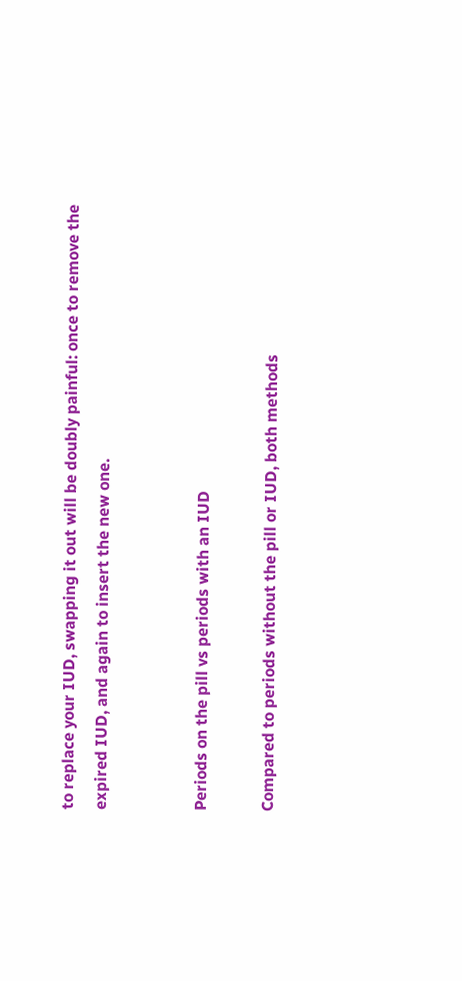to replace your IUD, swapping it out will be doubly painful: once to remove the expired IUD, and again to insert the new one.


Periods on the pill vs periods with an IUD

Compared to periods without the pill or IUD, both methods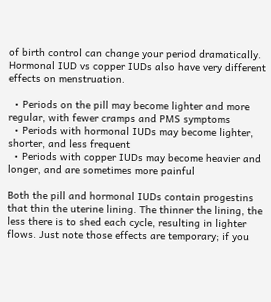of birth control can change your period dramatically. Hormonal IUD vs copper IUDs also have very different effects on menstruation.

  • Periods on the pill may become lighter and more regular, with fewer cramps and PMS symptoms
  • Periods with hormonal IUDs may become lighter, shorter, and less frequent
  • Periods with copper IUDs may become heavier and longer, and are sometimes more painful

Both the pill and hormonal IUDs contain progestins that thin the uterine lining. The thinner the lining, the less there is to shed each cycle, resulting in lighter flows. Just note those effects are temporary; if you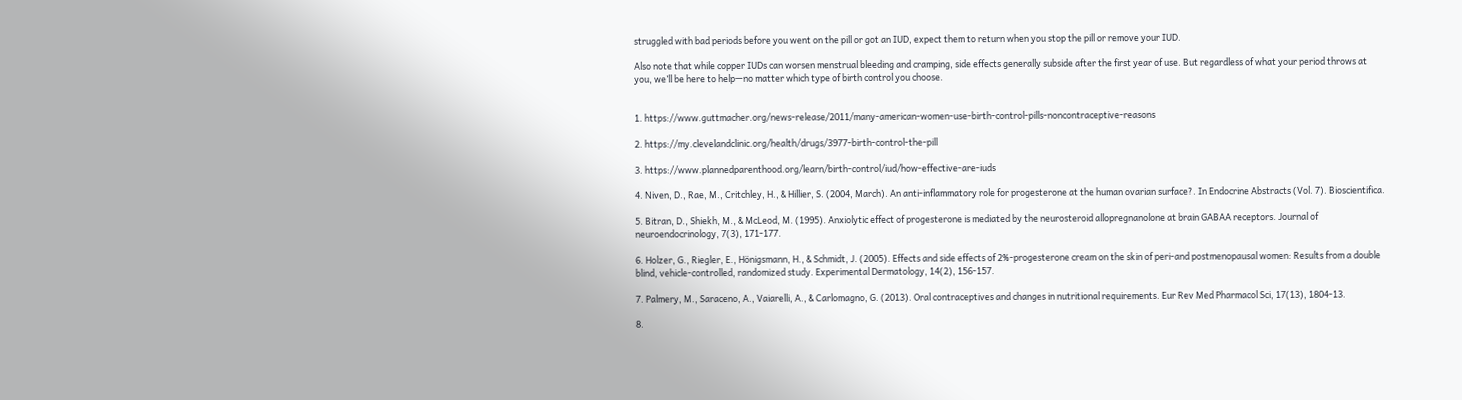struggled with bad periods before you went on the pill or got an IUD, expect them to return when you stop the pill or remove your IUD.

Also note that while copper IUDs can worsen menstrual bleeding and cramping, side effects generally subside after the first year of use. But regardless of what your period throws at you, we’ll be here to help—no matter which type of birth control you choose.


1. https://www.guttmacher.org/news-release/2011/many-american-women-use-birth-control-pills-noncontraceptive-reasons

2. https://my.clevelandclinic.org/health/drugs/3977-birth-control-the-pill

3. https://www.plannedparenthood.org/learn/birth-control/iud/how-effective-are-iuds

4. Niven, D., Rae, M., Critchley, H., & Hillier, S. (2004, March). An anti-inflammatory role for progesterone at the human ovarian surface?. In Endocrine Abstracts (Vol. 7). Bioscientifica.

5. Bitran, D., Shiekh, M., & McLeod, M. (1995). Anxiolytic effect of progesterone is mediated by the neurosteroid allopregnanolone at brain GABAA receptors. Journal of neuroendocrinology, 7(3), 171-177.

6. Holzer, G., Riegler, E., Hönigsmann, H., & Schmidt, J. (2005). Effects and side effects of 2%‐progesterone cream on the skin of peri‐and postmenopausal women: Results from a double blind, vehicle‐controlled, randomized study. Experimental Dermatology, 14(2), 156-157.

7. Palmery, M., Saraceno, A., Vaiarelli, A., & Carlomagno, G. (2013). Oral contraceptives and changes in nutritional requirements. Eur Rev Med Pharmacol Sci, 17(13), 1804-13.

8.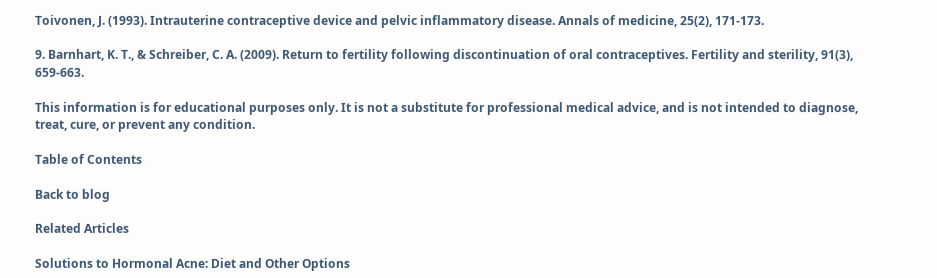Toivonen, J. (1993). Intrauterine contraceptive device and pelvic inflammatory disease. Annals of medicine, 25(2), 171-173.

9. Barnhart, K. T., & Schreiber, C. A. (2009). Return to fertility following discontinuation of oral contraceptives. Fertility and sterility, 91(3), 659-663.

This information is for educational purposes only. It is not a substitute for professional medical advice, and is not intended to diagnose, treat, cure, or prevent any condition.

Table of Contents

Back to blog

Related Articles

Solutions to Hormonal Acne: Diet and Other Options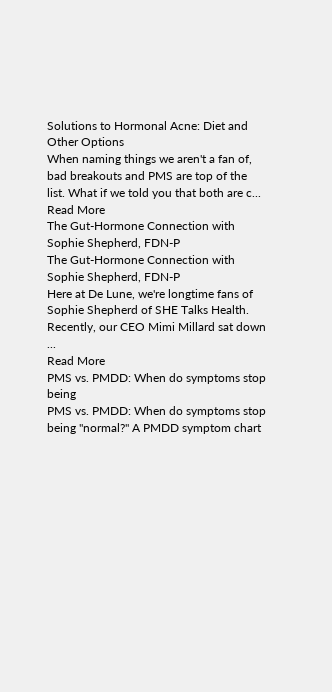Solutions to Hormonal Acne: Diet and Other Options
When naming things we aren't a fan of, bad breakouts and PMS are top of the list. What if we told you that both are c...
Read More
The Gut-Hormone Connection with Sophie Shepherd, FDN-P
The Gut-Hormone Connection with Sophie Shepherd, FDN-P
Here at De Lune, we're longtime fans of Sophie Shepherd of SHE Talks Health. Recently, our CEO Mimi Millard sat down ...
Read More
PMS vs. PMDD: When do symptoms stop being
PMS vs. PMDD: When do symptoms stop being "normal?" A PMDD symptom chart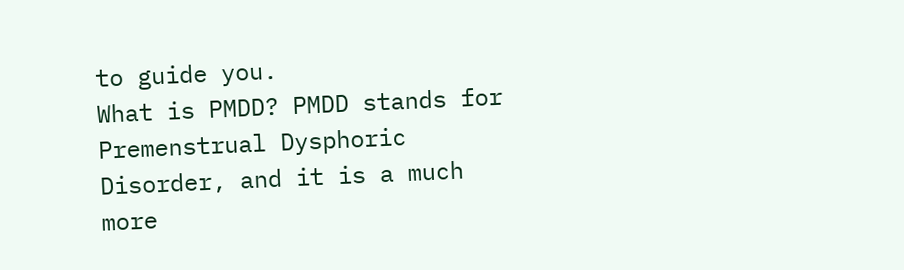to guide you.
What is PMDD? PMDD stands for Premenstrual Dysphoric Disorder, and it is a much more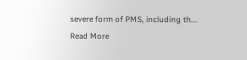severe form of PMS, including th...
Read More